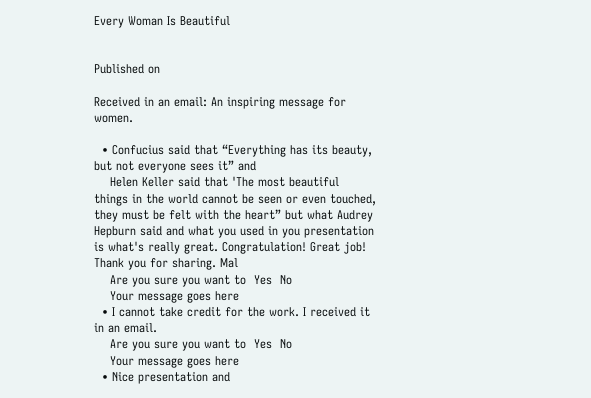Every Woman Is Beautiful


Published on

Received in an email: An inspiring message for women.

  • Confucius said that “Everything has its beauty, but not everyone sees it” and
    Helen Keller said that 'The most beautiful things in the world cannot be seen or even touched, they must be felt with the heart” but what Audrey Hepburn said and what you used in you presentation is what's really great. Congratulation! Great job! Thank you for sharing. Mal
    Are you sure you want to  Yes  No
    Your message goes here
  • I cannot take credit for the work. I received it in an email.
    Are you sure you want to  Yes  No
    Your message goes here
  • Nice presentation and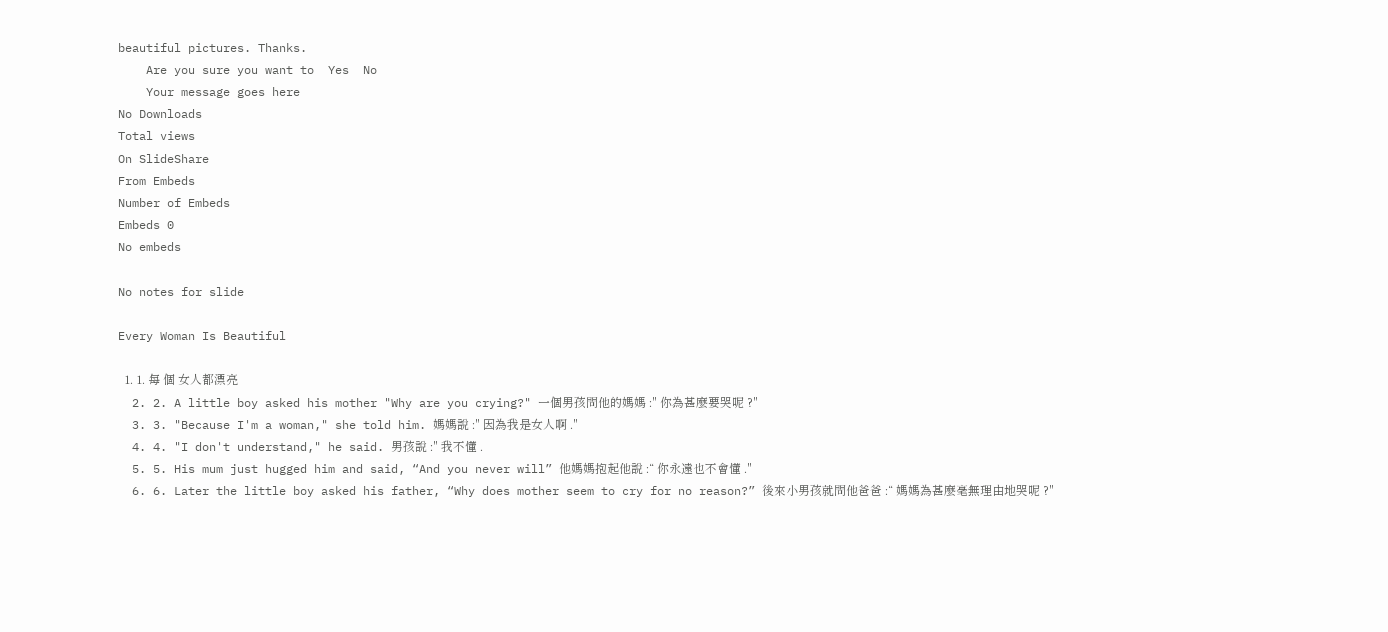beautiful pictures. Thanks.
    Are you sure you want to  Yes  No
    Your message goes here
No Downloads
Total views
On SlideShare
From Embeds
Number of Embeds
Embeds 0
No embeds

No notes for slide

Every Woman Is Beautiful

  1. 1. 每 個 女人都漂亮
  2. 2. A little boy asked his mother "Why are you crying?" 一個男孩問他的媽媽 :" 你為甚麼要哭呢 ?"
  3. 3. "Because I'm a woman," she told him. 媽媽說 :" 因為我是女人啊 ."
  4. 4. "I don't understand," he said. 男孩說 :" 我不懂 .
  5. 5. His mum just hugged him and said, “And you never will” 他媽媽抱起他說 :“ 你永遠也不會懂 ."
  6. 6. Later the little boy asked his father, “Why does mother seem to cry for no reason?” 後來小男孩就問他爸爸 :“ 媽媽為甚麼毫無理由地哭呢 ?"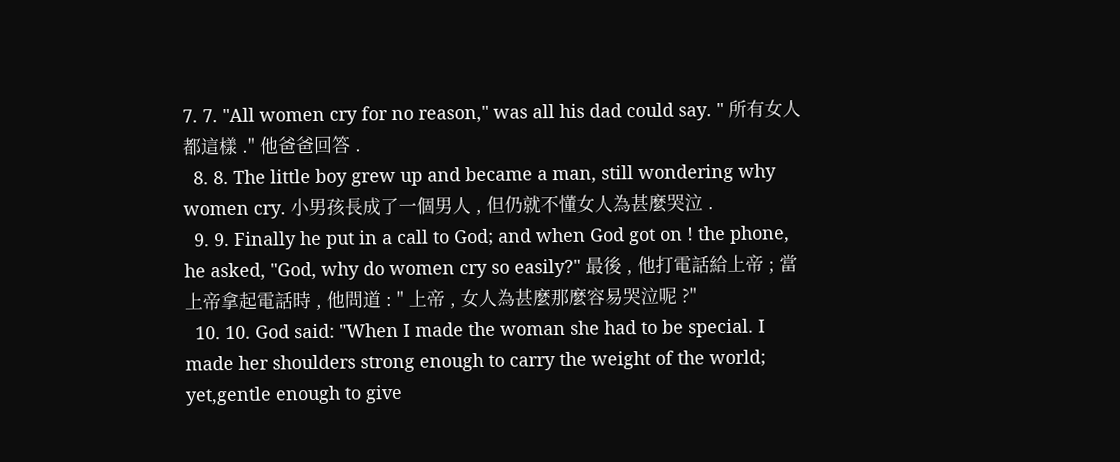7. 7. "All women cry for no reason," was all his dad could say. " 所有女人都這樣 ." 他爸爸回答 .
  8. 8. The little boy grew up and became a man, still wondering why women cry. 小男孩長成了一個男人 , 但仍就不懂女人為甚麼哭泣 .
  9. 9. Finally he put in a call to God; and when God got on ! the phone, he asked, "God, why do women cry so easily?" 最後 , 他打電話給上帝 ; 當上帝拿起電話時 , 他問道 : " 上帝 , 女人為甚麼那麼容易哭泣呢 ?"
  10. 10. God said: "When I made the woman she had to be special. I made her shoulders strong enough to carry the weight of the world; yet,gentle enough to give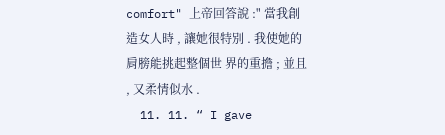comfort" 上帝回答說 :" 當我創造女人時 , 讓她很特別 . 我使她的肩膀能挑起整個世 界的重擔 ; 並且 , 又柔情似水 .
  11. 11. “ I gave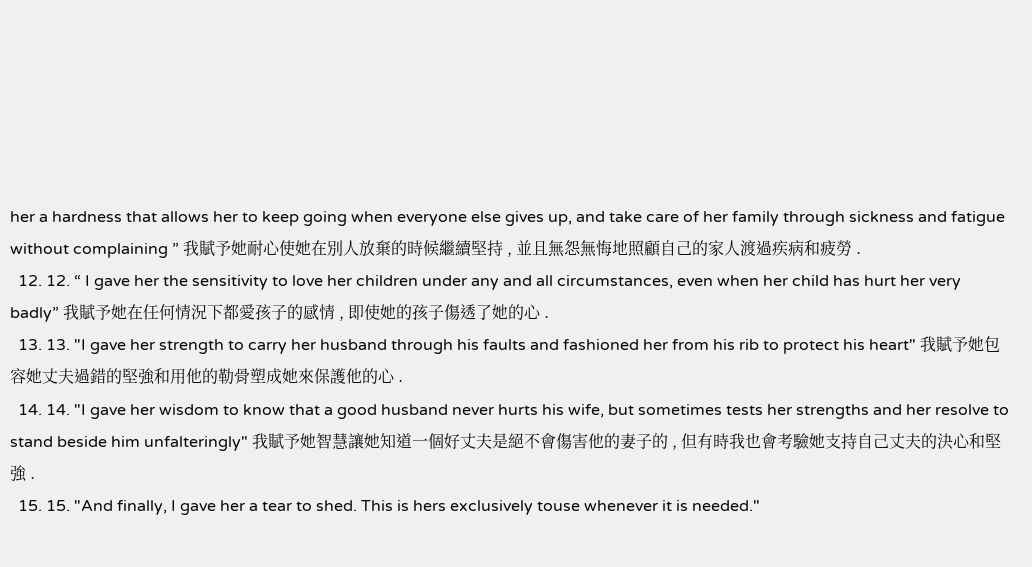her a hardness that allows her to keep going when everyone else gives up, and take care of her family through sickness and fatigue without complaining ” 我賦予她耐心使她在別人放棄的時候繼續堅持 , 並且無怨無悔地照顧自己的家人渡過疾病和疲勞 .
  12. 12. “ I gave her the sensitivity to love her children under any and all circumstances, even when her child has hurt her very badly” 我賦予她在任何情況下都愛孩子的感情 , 即使她的孩子傷透了她的心 .
  13. 13. "I gave her strength to carry her husband through his faults and fashioned her from his rib to protect his heart" 我賦予她包容她丈夫過錯的堅強和用他的勒骨塑成她來保護他的心 .
  14. 14. "I gave her wisdom to know that a good husband never hurts his wife, but sometimes tests her strengths and her resolve to stand beside him unfalteringly" 我賦予她智慧讓她知道一個好丈夫是絕不會傷害他的妻子的 , 但有時我也會考驗她支持自己丈夫的決心和堅強 .
  15. 15. "And finally, I gave her a tear to shed. This is hers exclusively touse whenever it is needed."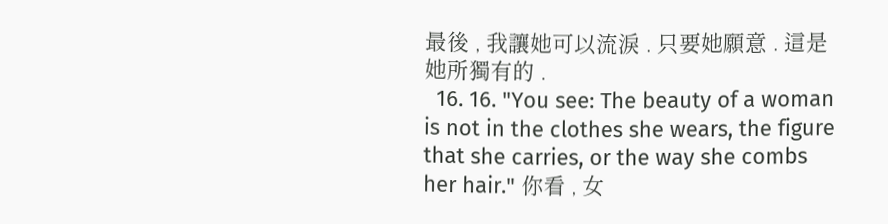最後 , 我讓她可以流淚 . 只要她願意 . 這是她所獨有的 .
  16. 16. "You see: The beauty of a woman is not in the clothes she wears, the figure that she carries, or the way she combs her hair." 你看 , 女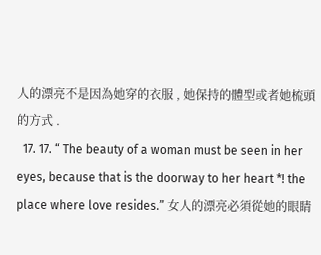人的漂亮不是因為她穿的衣服 , 她保持的體型或者她梳頭的方式 .
  17. 17. “ The beauty of a woman must be seen in her eyes, because that is the doorway to her heart *! the place where love resides.” 女人的漂亮必須從她的眼睛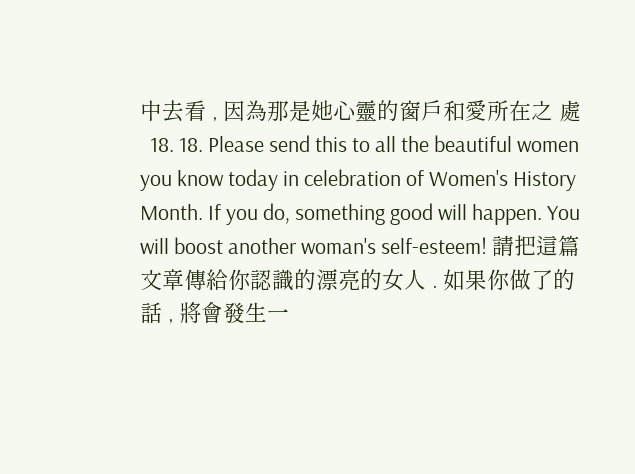中去看 , 因為那是她心靈的窗戶和愛所在之 處
  18. 18. Please send this to all the beautiful women you know today in celebration of Women's History Month. If you do, something good will happen. You will boost another woman's self-esteem! 請把這篇文章傳給你認識的漂亮的女人 . 如果你做了的話 , 將會發生一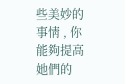些美妙的事情 , 你能夠提高她們的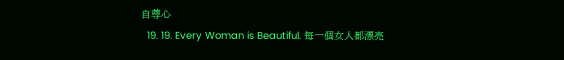自尊心
  19. 19. Every Woman is Beautiful. 每一個女人都漂亮